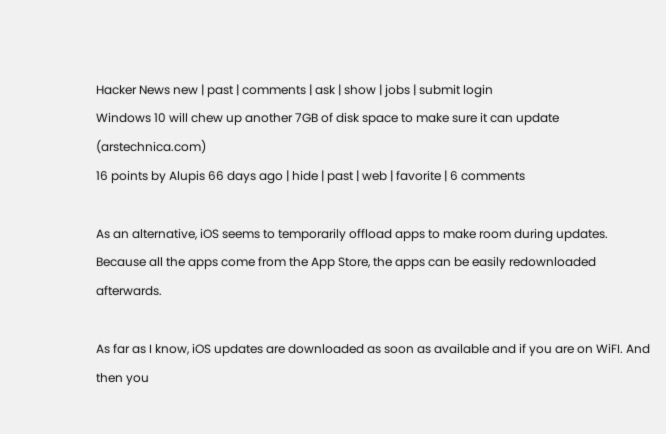Hacker News new | past | comments | ask | show | jobs | submit login
Windows 10 will chew up another 7GB of disk space to make sure it can update (arstechnica.com)
16 points by Alupis 66 days ago | hide | past | web | favorite | 6 comments

As an alternative, iOS seems to temporarily offload apps to make room during updates. Because all the apps come from the App Store, the apps can be easily redownloaded afterwards.

As far as I know, iOS updates are downloaded as soon as available and if you are on WiFI. And then you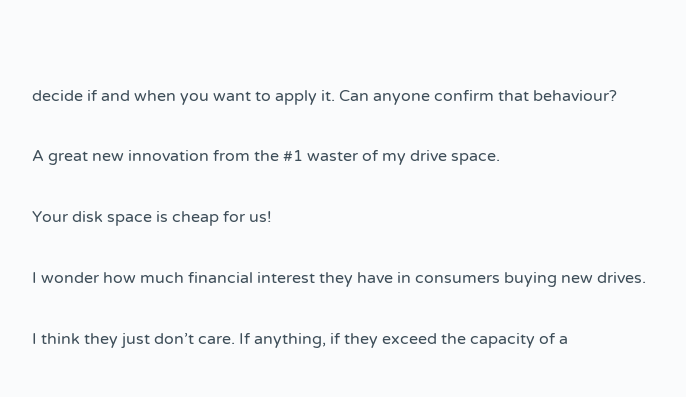decide if and when you want to apply it. Can anyone confirm that behaviour?

A great new innovation from the #1 waster of my drive space.

Your disk space is cheap for us!

I wonder how much financial interest they have in consumers buying new drives.

I think they just don’t care. If anything, if they exceed the capacity of a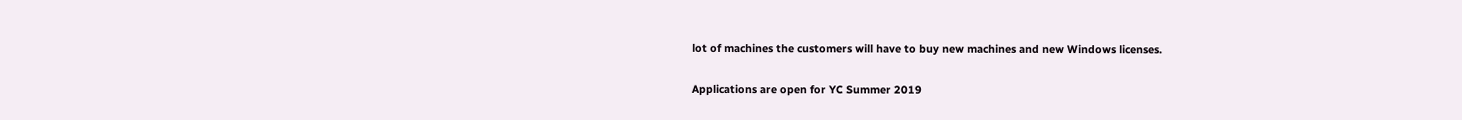lot of machines the customers will have to buy new machines and new Windows licenses.

Applications are open for YC Summer 2019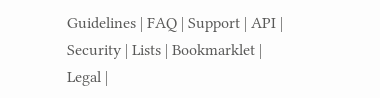Guidelines | FAQ | Support | API | Security | Lists | Bookmarklet | Legal |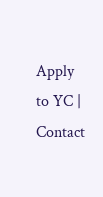Apply to YC | Contact